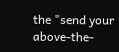the "send your above-the-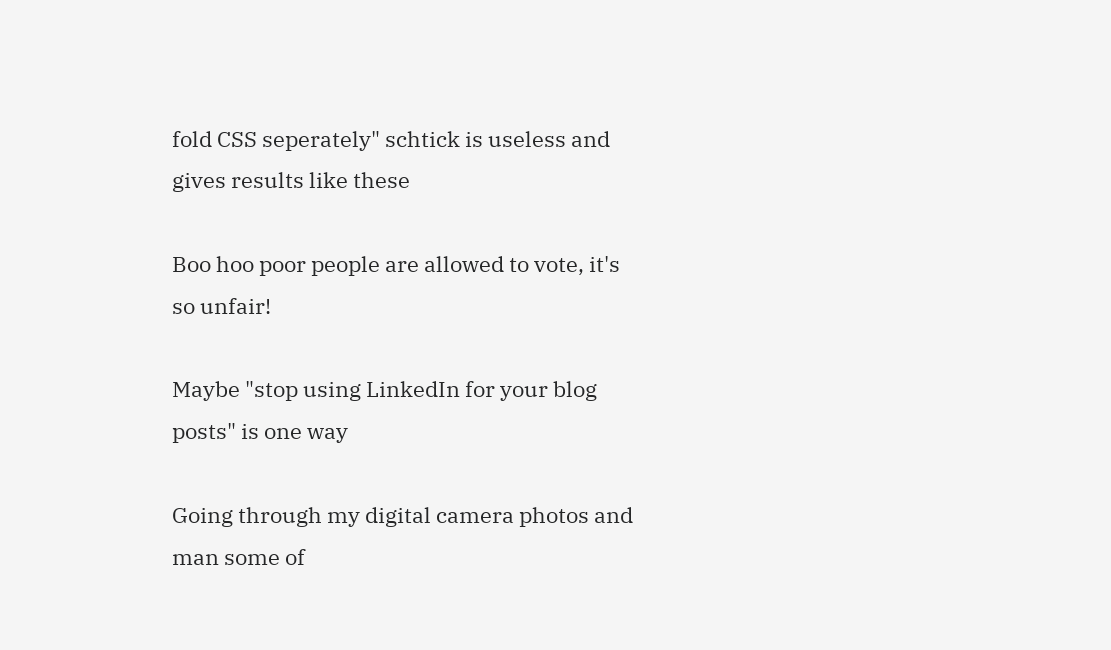fold CSS seperately" schtick is useless and gives results like these

Boo hoo poor people are allowed to vote, it's so unfair!

Maybe "stop using LinkedIn for your blog posts" is one way

Going through my digital camera photos and man some of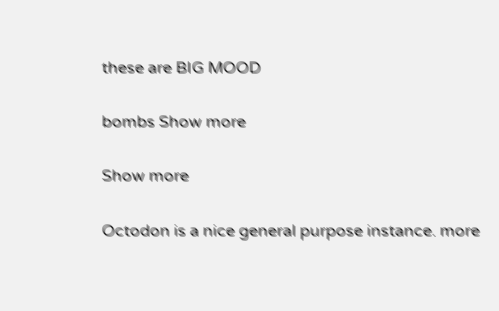these are BIG MOOD

bombs Show more

Show more

Octodon is a nice general purpose instance. more